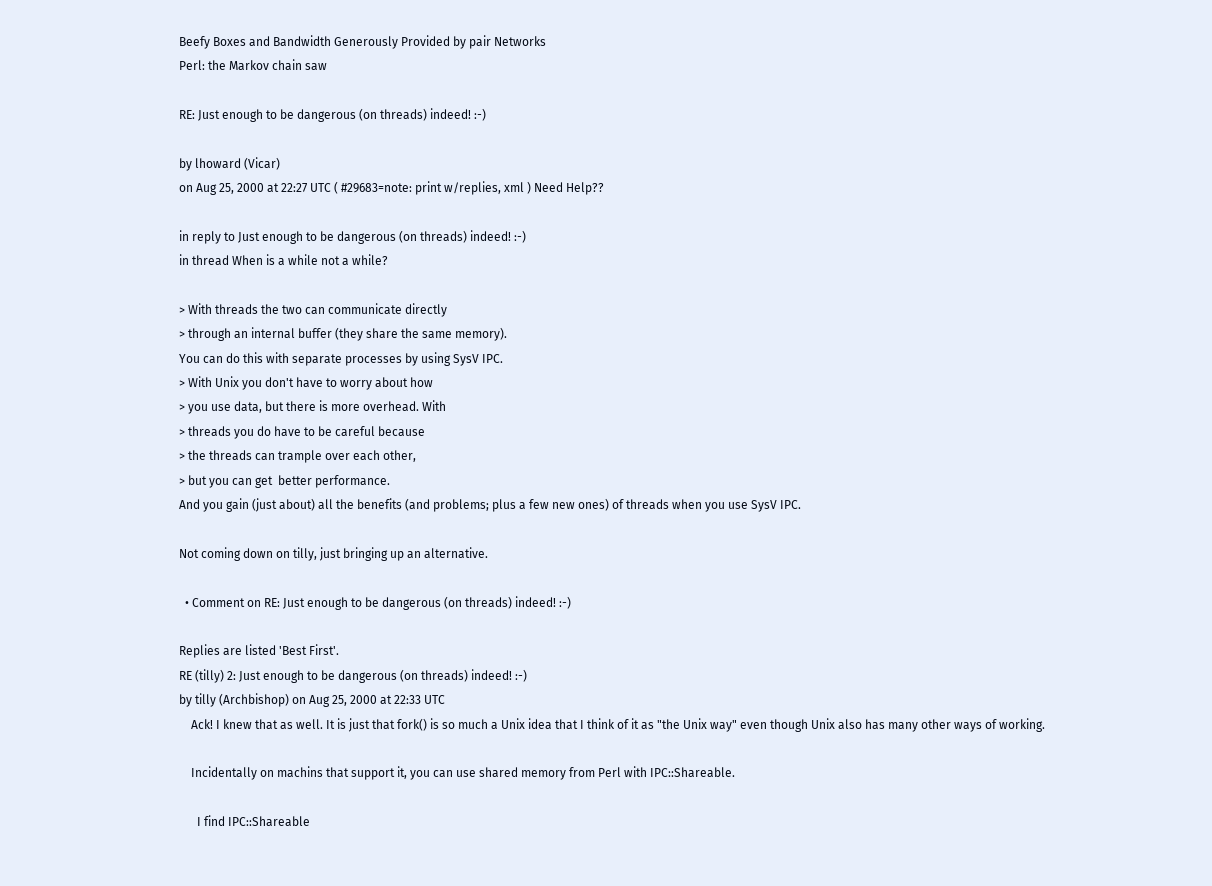Beefy Boxes and Bandwidth Generously Provided by pair Networks
Perl: the Markov chain saw

RE: Just enough to be dangerous (on threads) indeed! :-)

by lhoward (Vicar)
on Aug 25, 2000 at 22:27 UTC ( #29683=note: print w/replies, xml ) Need Help??

in reply to Just enough to be dangerous (on threads) indeed! :-)
in thread When is a while not a while?

> With threads the two can communicate directly
> through an internal buffer (they share the same memory).
You can do this with separate processes by using SysV IPC.
> With Unix you don't have to worry about how
> you use data, but there is more overhead. With
> threads you do have to be careful because
> the threads can trample over each other,
> but you can get  better performance.
And you gain (just about) all the benefits (and problems; plus a few new ones) of threads when you use SysV IPC.

Not coming down on tilly, just bringing up an alternative.

  • Comment on RE: Just enough to be dangerous (on threads) indeed! :-)

Replies are listed 'Best First'.
RE (tilly) 2: Just enough to be dangerous (on threads) indeed! :-)
by tilly (Archbishop) on Aug 25, 2000 at 22:33 UTC
    Ack! I knew that as well. It is just that fork() is so much a Unix idea that I think of it as "the Unix way" even though Unix also has many other ways of working.

    Incidentally on machins that support it, you can use shared memory from Perl with IPC::Shareable.

      I find IPC::Shareable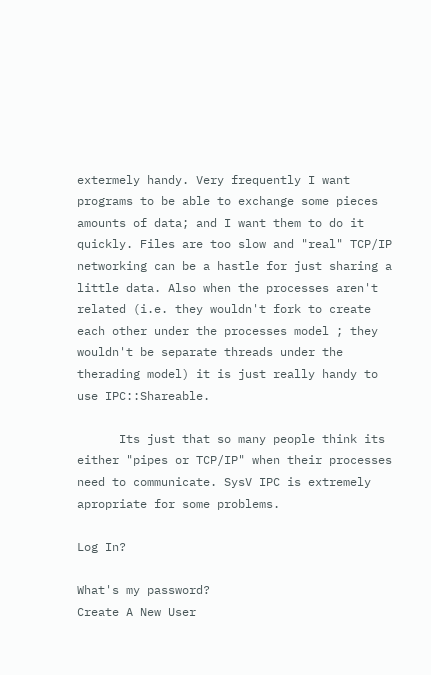extermely handy. Very frequently I want programs to be able to exchange some pieces amounts of data; and I want them to do it quickly. Files are too slow and "real" TCP/IP networking can be a hastle for just sharing a little data. Also when the processes aren't related (i.e. they wouldn't fork to create each other under the processes model ; they wouldn't be separate threads under the therading model) it is just really handy to use IPC::Shareable.

      Its just that so many people think its either "pipes or TCP/IP" when their processes need to communicate. SysV IPC is extremely apropriate for some problems.

Log In?

What's my password?
Create A New User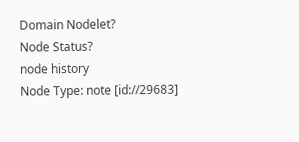Domain Nodelet?
Node Status?
node history
Node Type: note [id://29683]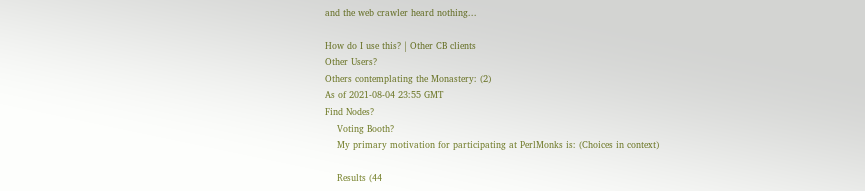and the web crawler heard nothing...

How do I use this? | Other CB clients
Other Users?
Others contemplating the Monastery: (2)
As of 2021-08-04 23:55 GMT
Find Nodes?
    Voting Booth?
    My primary motivation for participating at PerlMonks is: (Choices in context)

    Results (44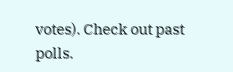votes). Check out past polls.